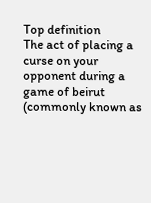Top definition
The act of placing a curse on your opponent during a game of beirut (commonly known as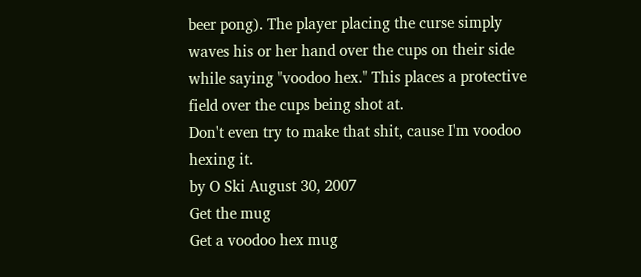beer pong). The player placing the curse simply waves his or her hand over the cups on their side while saying "voodoo hex." This places a protective field over the cups being shot at.
Don't even try to make that shit, cause I'm voodoo hexing it.
by O Ski August 30, 2007
Get the mug
Get a voodoo hex mug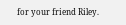for your friend Riley.